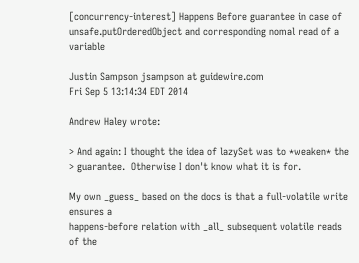[concurrency-interest] Happens Before guarantee in case of unsafe.putOrderedObject and corresponding nomal read of a variable

Justin Sampson jsampson at guidewire.com
Fri Sep 5 13:14:34 EDT 2014

Andrew Haley wrote:

> And again: I thought the idea of lazySet was to *weaken* the
> guarantee.  Otherwise I don't know what it is for.

My own _guess_ based on the docs is that a full-volatile write ensures a
happens-before relation with _all_ subsequent volatile reads of the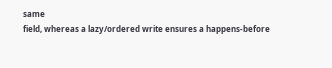same
field, whereas a lazy/ordered write ensures a happens-before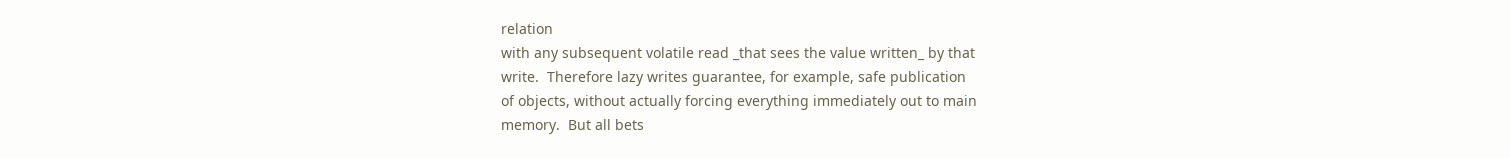relation
with any subsequent volatile read _that sees the value written_ by that
write.  Therefore lazy writes guarantee, for example, safe publication
of objects, without actually forcing everything immediately out to main
memory.  But all bets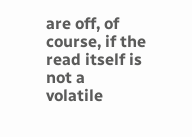are off, of course, if the read itself is not a
volatile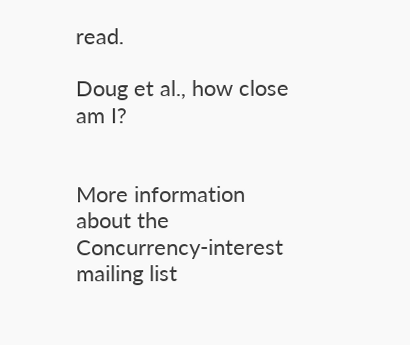read.

Doug et al., how close am I?


More information about the Concurrency-interest mailing list